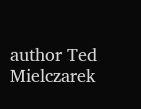author Ted Mielczarek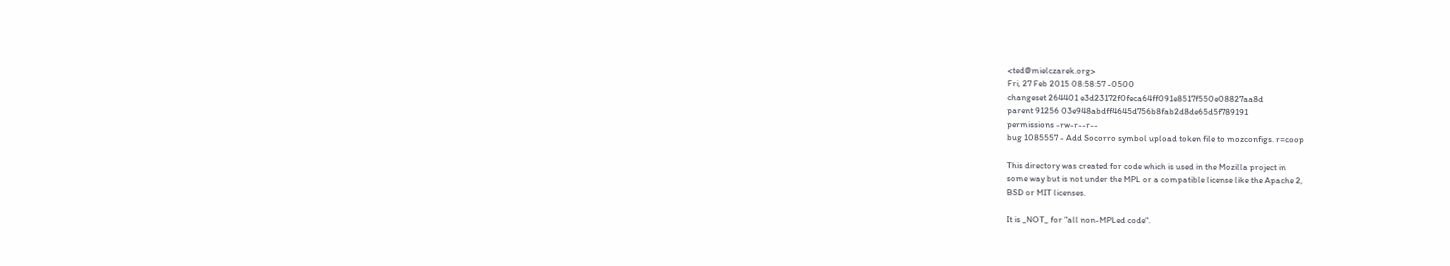<ted@mielczarek.org>
Fri, 27 Feb 2015 08:58:57 -0500
changeset 264401 e3d23172f0feca64ff091e8517f550e08827aa8d
parent 91256 03e948abdff4645d756b8fab2d8de65d5f789191
permissions -rw-r--r--
bug 1085557 - Add Socorro symbol upload token file to mozconfigs. r=coop

This directory was created for code which is used in the Mozilla project in
some way but is not under the MPL or a compatible license like the Apache 2,
BSD or MIT licenses.

It is _NOT_ for "all non-MPLed code".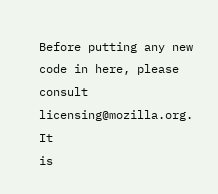Before putting any new code in here, please consult licensing@mozilla.org. It
is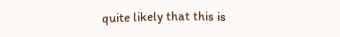quite likely that this is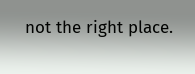not the right place.